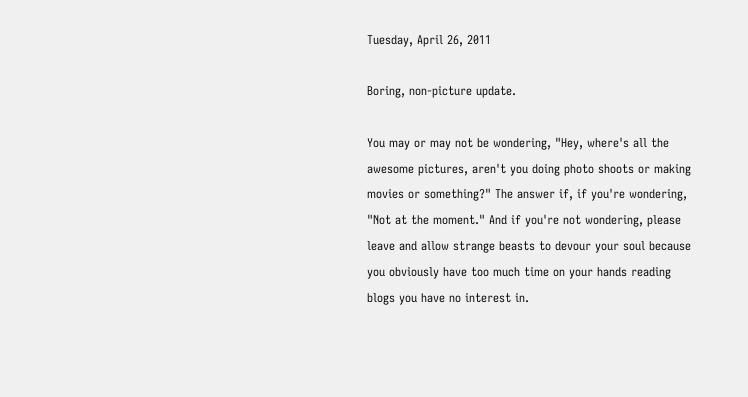Tuesday, April 26, 2011

Boring, non-picture update.

You may or may not be wondering, "Hey, where's all the awesome pictures, aren't you doing photo shoots or making movies or something?" The answer if, if you're wondering, "Not at the moment." And if you're not wondering, please leave and allow strange beasts to devour your soul because you obviously have too much time on your hands reading blogs you have no interest in.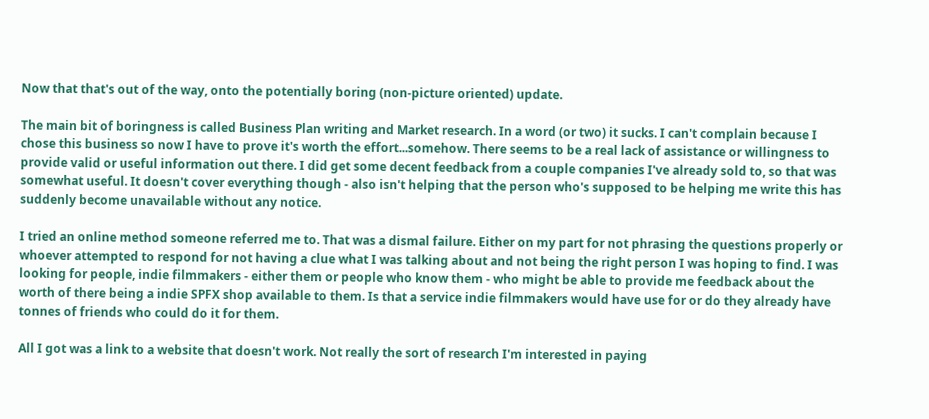Now that that's out of the way, onto the potentially boring (non-picture oriented) update.

The main bit of boringness is called Business Plan writing and Market research. In a word (or two) it sucks. I can't complain because I chose this business so now I have to prove it's worth the effort...somehow. There seems to be a real lack of assistance or willingness to provide valid or useful information out there. I did get some decent feedback from a couple companies I've already sold to, so that was somewhat useful. It doesn't cover everything though - also isn't helping that the person who's supposed to be helping me write this has suddenly become unavailable without any notice.

I tried an online method someone referred me to. That was a dismal failure. Either on my part for not phrasing the questions properly or whoever attempted to respond for not having a clue what I was talking about and not being the right person I was hoping to find. I was looking for people, indie filmmakers - either them or people who know them - who might be able to provide me feedback about the worth of there being a indie SPFX shop available to them. Is that a service indie filmmakers would have use for or do they already have tonnes of friends who could do it for them.

All I got was a link to a website that doesn't work. Not really the sort of research I'm interested in paying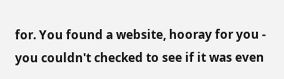for. You found a website, hooray for you - you couldn't checked to see if it was even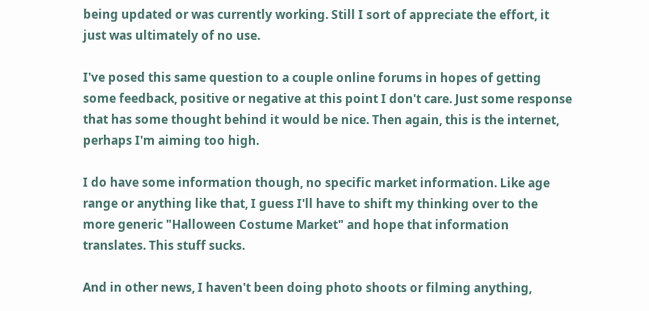being updated or was currently working. Still I sort of appreciate the effort, it just was ultimately of no use.

I've posed this same question to a couple online forums in hopes of getting some feedback, positive or negative at this point I don't care. Just some response that has some thought behind it would be nice. Then again, this is the internet, perhaps I'm aiming too high.

I do have some information though, no specific market information. Like age range or anything like that, I guess I'll have to shift my thinking over to the more generic "Halloween Costume Market" and hope that information translates. This stuff sucks.

And in other news, I haven't been doing photo shoots or filming anything,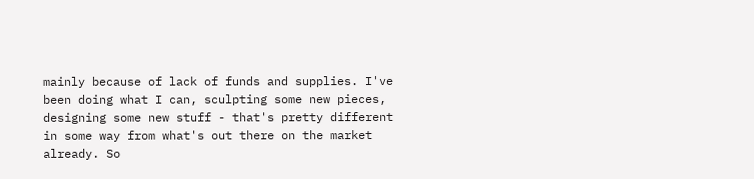mainly because of lack of funds and supplies. I've been doing what I can, sculpting some new pieces, designing some new stuff - that's pretty different in some way from what's out there on the market already. So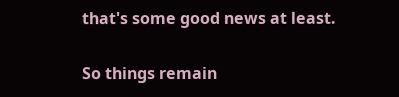that's some good news at least.

So things remain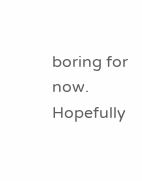boring for now. Hopefully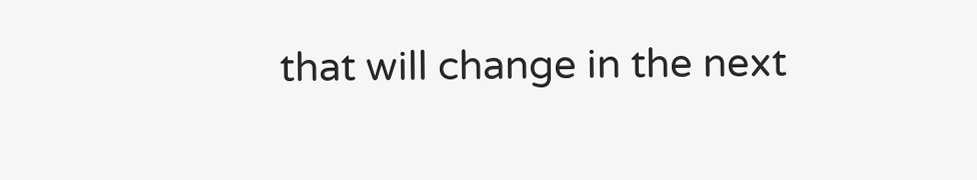that will change in the next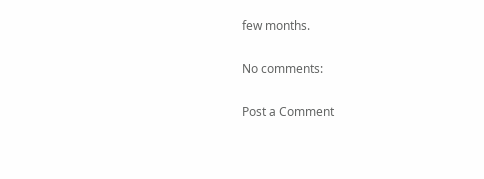few months.

No comments:

Post a Comment